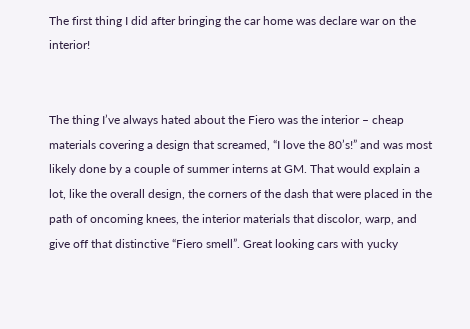The first thing I did after bringing the car home was declare war on the interior!


The thing I’ve always hated about the Fiero was the interior – cheap materials covering a design that screamed, “I love the 80’s!” and was most likely done by a couple of summer interns at GM. That would explain a lot, like the overall design, the corners of the dash that were placed in the path of oncoming knees, the interior materials that discolor, warp, and give off that distinctive “Fiero smell”. Great looking cars with yucky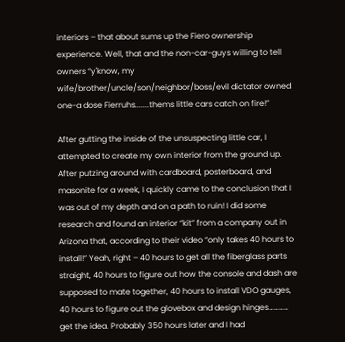interiors – that about sums up the Fiero ownership experience. Well, that and the non-car-guys willing to tell owners “y'know, my wife/brother/uncle/son/neighbor/boss/evil dictator owned one-a dose Fierruhs.......thems little cars catch on fire!”

After gutting the inside of the unsuspecting little car, I attempted to create my own interior from the ground up. After putzing around with cardboard, posterboard, and masonite for a week, I quickly came to the conclusion that I was out of my depth and on a path to ruin! I did some research and found an interior “kit” from a company out in Arizona that, according to their video “only takes 40 hours to install!” Yeah, right – 40 hours to get all the fiberglass parts straight, 40 hours to figure out how the console and dash are supposed to mate together, 40 hours to install VDO gauges, 40 hours to figure out the glovebox and design hinges………… get the idea. Probably 350 hours later and I had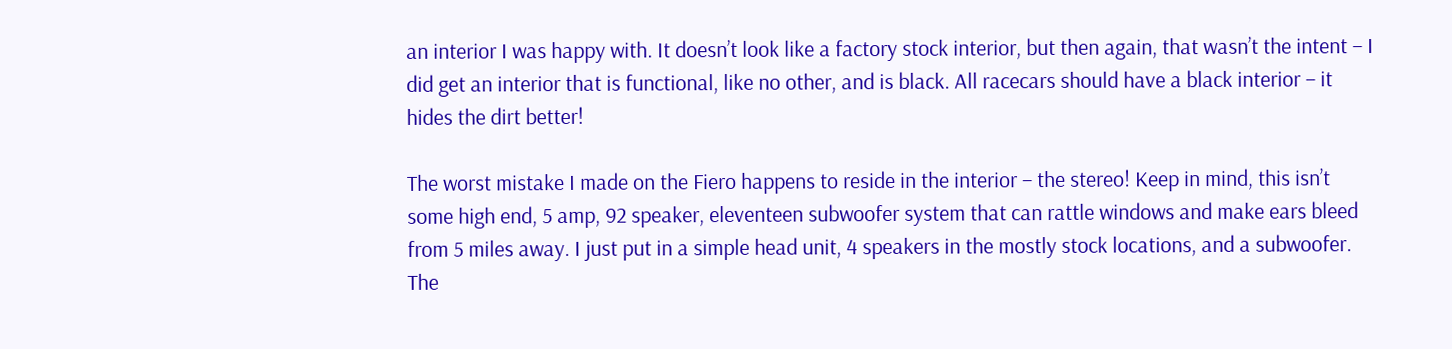an interior I was happy with. It doesn’t look like a factory stock interior, but then again, that wasn’t the intent – I did get an interior that is functional, like no other, and is black. All racecars should have a black interior – it hides the dirt better!

The worst mistake I made on the Fiero happens to reside in the interior – the stereo! Keep in mind, this isn’t some high end, 5 amp, 92 speaker, eleventeen subwoofer system that can rattle windows and make ears bleed from 5 miles away. I just put in a simple head unit, 4 speakers in the mostly stock locations, and a subwoofer. The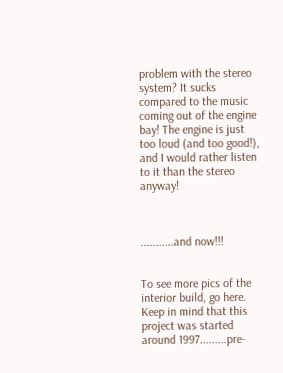problem with the stereo system? It sucks compared to the music coming out of the engine bay! The engine is just too loud (and too good!), and I would rather listen to it than the stereo anyway!



...........and now!!!


To see more pics of the interior build, go here. Keep in mind that this project was started around 1997.........pre-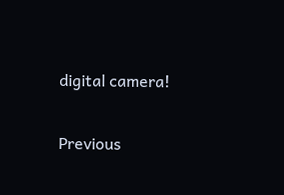digital camera!


Previous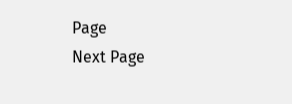Page                                    Next Page